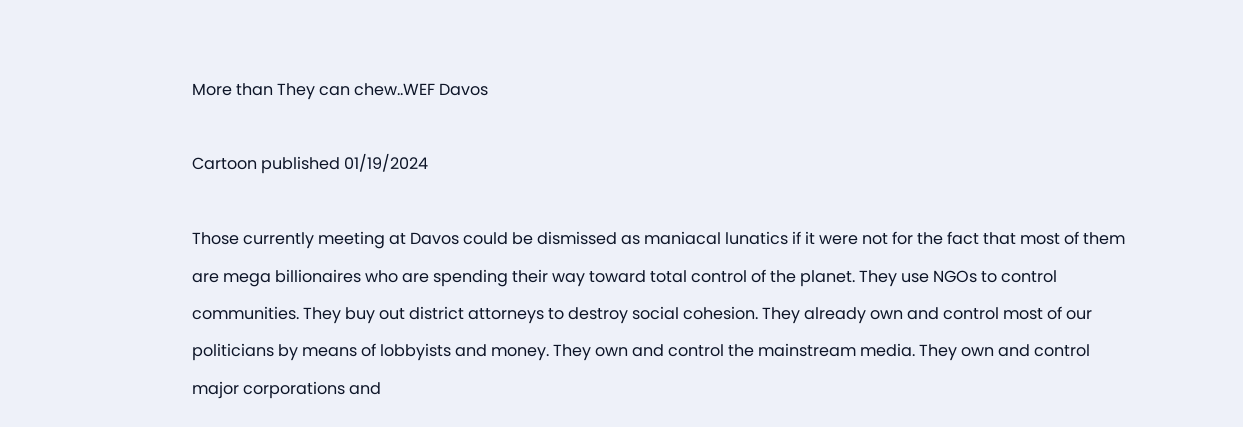More than They can chew..WEF Davos

Cartoon published 01/19/2024

Those currently meeting at Davos could be dismissed as maniacal lunatics if it were not for the fact that most of them are mega billionaires who are spending their way toward total control of the planet. They use NGOs to control communities. They buy out district attorneys to destroy social cohesion. They already own and control most of our politicians by means of lobbyists and money. They own and control the mainstream media. They own and control major corporations and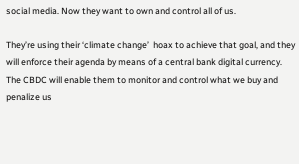social media. Now they want to own and control all of us.

They’re using their ‘climate change’  hoax to achieve that goal, and they will enforce their agenda by means of a central bank digital currency. The CBDC will enable them to monitor and control what we buy and penalize us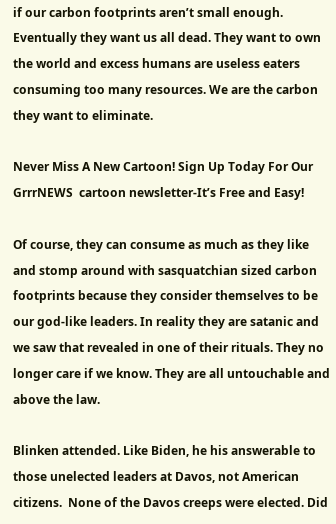if our carbon footprints aren’t small enough. Eventually they want us all dead. They want to own the world and excess humans are useless eaters consuming too many resources. We are the carbon they want to eliminate.

Never Miss A New Cartoon! Sign Up Today For Our GrrrNEWS  cartoon newsletter-It’s Free and Easy!

Of course, they can consume as much as they like and stomp around with sasquatchian sized carbon footprints because they consider themselves to be our god-like leaders. In reality they are satanic and we saw that revealed in one of their rituals. They no longer care if we know. They are all untouchable and above the law.

Blinken attended. Like Biden, he his answerable to those unelected leaders at Davos, not American citizens.  None of the Davos creeps were elected. Did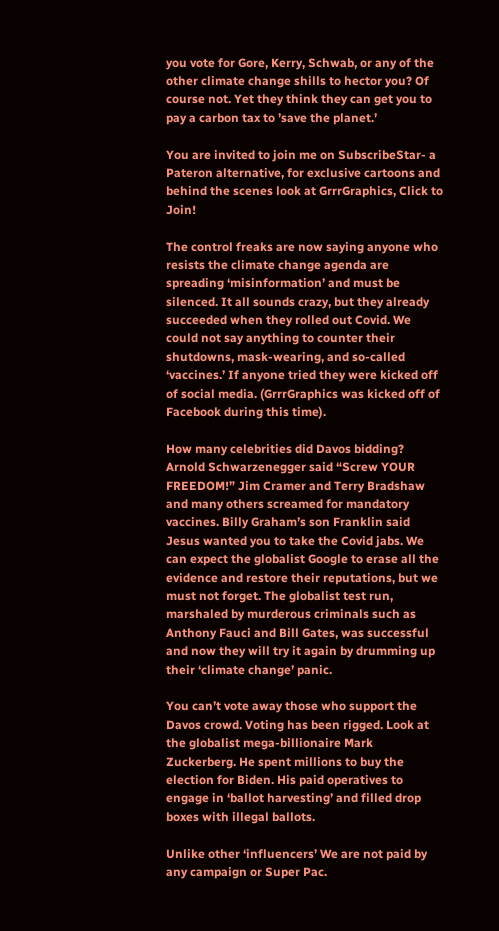you vote for Gore, Kerry, Schwab, or any of the other climate change shills to hector you? Of course not. Yet they think they can get you to pay a carbon tax to ’save the planet.’

You are invited to join me on SubscribeStar- a Pateron alternative, for exclusive cartoons and behind the scenes look at GrrrGraphics, Click to Join!

The control freaks are now saying anyone who resists the climate change agenda are spreading ‘misinformation’ and must be silenced. It all sounds crazy, but they already succeeded when they rolled out Covid. We could not say anything to counter their shutdowns, mask-wearing, and so-called ‘vaccines.’ If anyone tried they were kicked off of social media. (GrrrGraphics was kicked off of Facebook during this time).

How many celebrities did Davos bidding? Arnold Schwarzenegger said “Screw YOUR FREEDOM!” Jim Cramer and Terry Bradshaw and many others screamed for mandatory vaccines. Billy Graham’s son Franklin said Jesus wanted you to take the Covid jabs. We can expect the globalist Google to erase all the evidence and restore their reputations, but we must not forget. The globalist test run, marshaled by murderous criminals such as Anthony Fauci and Bill Gates, was successful and now they will try it again by drumming up their ‘climate change’ panic.

You can’t vote away those who support the Davos crowd. Voting has been rigged. Look at the globalist mega-billionaire Mark Zuckerberg. He spent millions to buy the election for Biden. His paid operatives to engage in ‘ballot harvesting’ and filled drop boxes with illegal ballots.

Unlike other ‘influencers’ We are not paid by any campaign or Super Pac.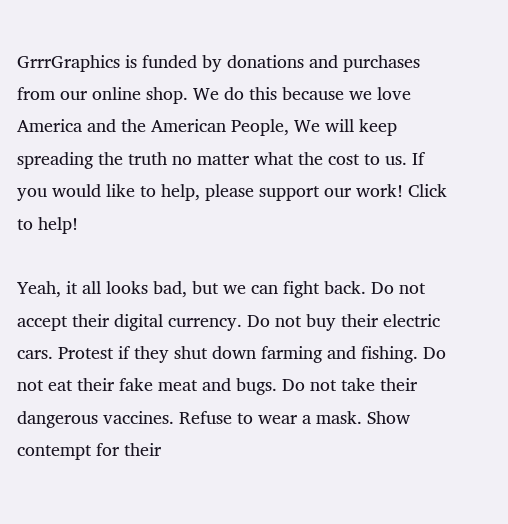GrrrGraphics is funded by donations and purchases from our online shop. We do this because we love America and the American People, We will keep spreading the truth no matter what the cost to us. If you would like to help, please support our work! Click to help!

Yeah, it all looks bad, but we can fight back. Do not accept their digital currency. Do not buy their electric cars. Protest if they shut down farming and fishing. Do not eat their fake meat and bugs. Do not take their dangerous vaccines. Refuse to wear a mask. Show contempt for their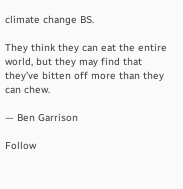climate change BS.

They think they can eat the entire world, but they may find that they’ve bitten off more than they can chew.

— Ben Garrison

Follow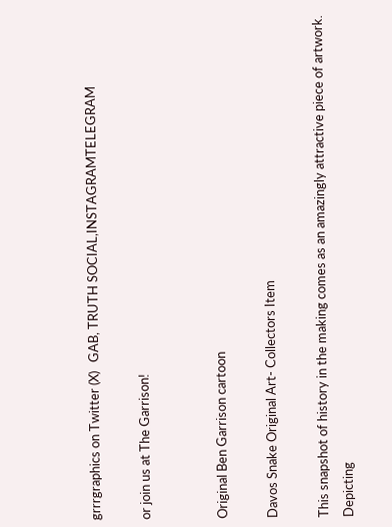grrrgraphics on Twitter (X)   GAB, TRUTH SOCIAL,INSTAGRAMTELEGRAM

or join us at The Garrison!


Original Ben Garrison cartoon

Davos Snake Original Art- Collectors Item

This snapshot of history in the making comes as an amazingly attractive piece of artwork. Depicting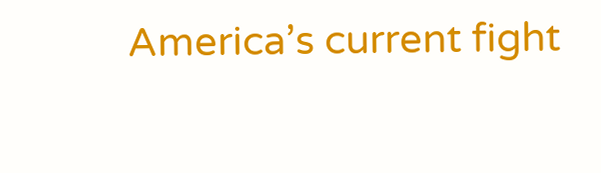America’s current fight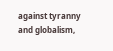against tyranny and globalism,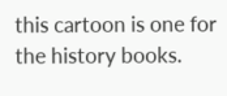this cartoon is one for the history books.